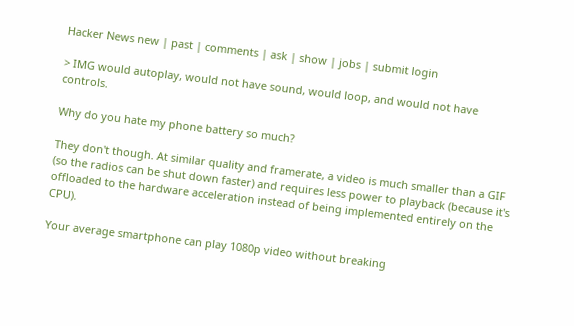Hacker News new | past | comments | ask | show | jobs | submit login

> IMG would autoplay, would not have sound, would loop, and would not have controls.

Why do you hate my phone battery so much?

They don't though. At similar quality and framerate, a video is much smaller than a GIF (so the radios can be shut down faster) and requires less power to playback (because it's offloaded to the hardware acceleration instead of being implemented entirely on the CPU).

Your average smartphone can play 1080p video without breaking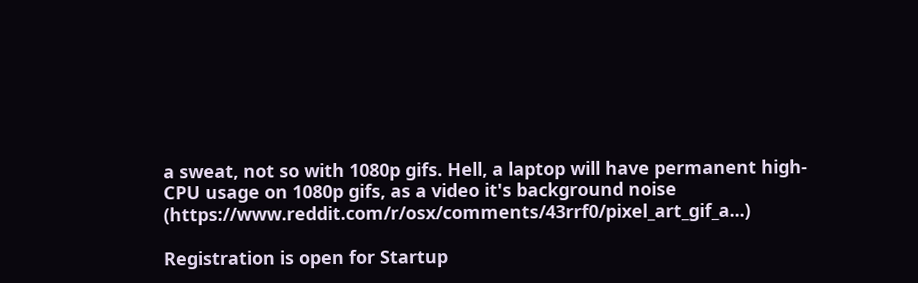a sweat, not so with 1080p gifs. Hell, a laptop will have permanent high-CPU usage on 1080p gifs, as a video it's background noise (https://www.reddit.com/r/osx/comments/43rrf0/pixel_art_gif_a...)

Registration is open for Startup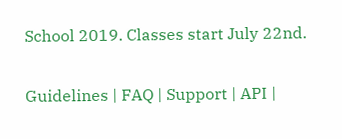School 2019. Classes start July 22nd.

Guidelines | FAQ | Support | API |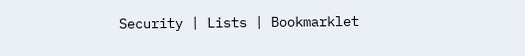Security | Lists | Bookmarklet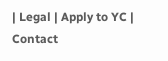| Legal | Apply to YC | Contact